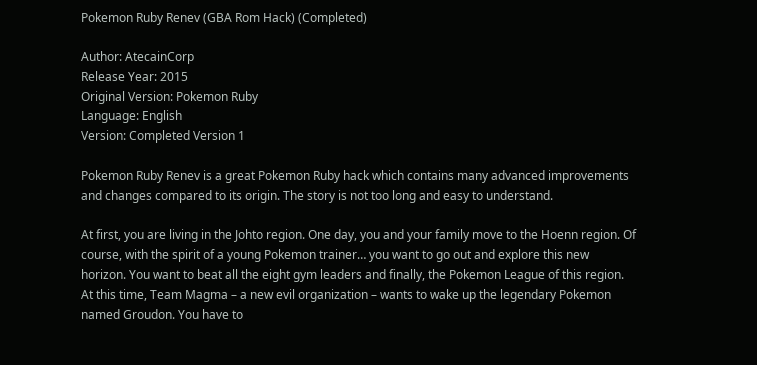Pokemon Ruby Renev (GBA Rom Hack) (Completed)

Author: AtecainCorp
Release Year: 2015
Original Version: Pokemon Ruby
Language: English
Version: Completed Version 1

Pokemon Ruby Renev is a great Pokemon Ruby hack which contains many advanced improvements and changes compared to its origin. The story is not too long and easy to understand.

At first, you are living in the Johto region. One day, you and your family move to the Hoenn region. Of course, with the spirit of a young Pokemon trainer… you want to go out and explore this new horizon. You want to beat all the eight gym leaders and finally, the Pokemon League of this region. At this time, Team Magma – a new evil organization – wants to wake up the legendary Pokemon named Groudon. You have to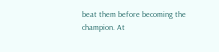beat them before becoming the champion. At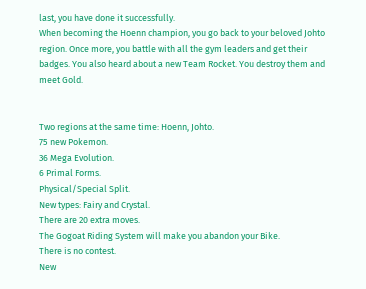last, you have done it successfully.
When becoming the Hoenn champion, you go back to your beloved Johto region. Once more, you battle with all the gym leaders and get their badges. You also heard about a new Team Rocket. You destroy them and meet Gold.


Two regions at the same time: Hoenn, Johto.
75 new Pokemon.
36 Mega Evolution.
6 Primal Forms.
Physical/Special Split.
New types: Fairy and Crystal.
There are 20 extra moves.
The Gogoat Riding System will make you abandon your Bike.
There is no contest.
New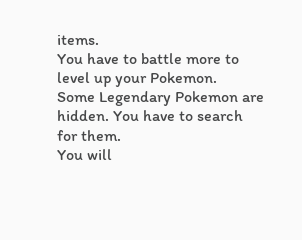items.
You have to battle more to level up your Pokemon.
Some Legendary Pokemon are hidden. You have to search for them.
You will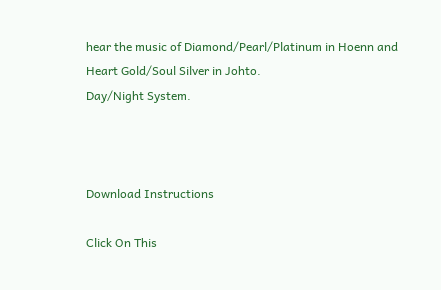hear the music of Diamond/Pearl/Platinum in Hoenn and Heart Gold/Soul Silver in Johto.
Day/Night System.



Download Instructions

Click On This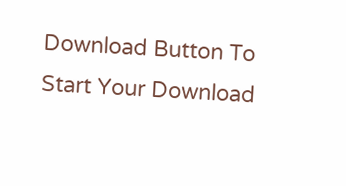Download Button To Start Your Download